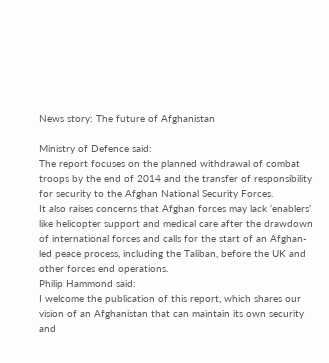News story: The future of Afghanistan

Ministry of Defence said:
The report focuses on the planned withdrawal of combat troops by the end of 2014 and the transfer of responsibility for security to the Afghan National Security Forces.
It also raises concerns that Afghan forces may lack ‘enablers’ like helicopter support and medical care after the drawdown of international forces and calls for the start of an Afghan-led peace process, including the Taliban, before the UK and other forces end operations.
Philip Hammond said:
I welcome the publication of this report, which shares our vision of an Afghanistan that can maintain its own security and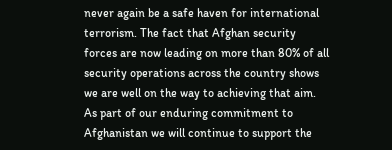never again be a safe haven for international terrorism. The fact that Afghan security forces are now leading on more than 80% of all security operations across the country shows we are well on the way to achieving that aim.
As part of our enduring commitment to Afghanistan we will continue to support the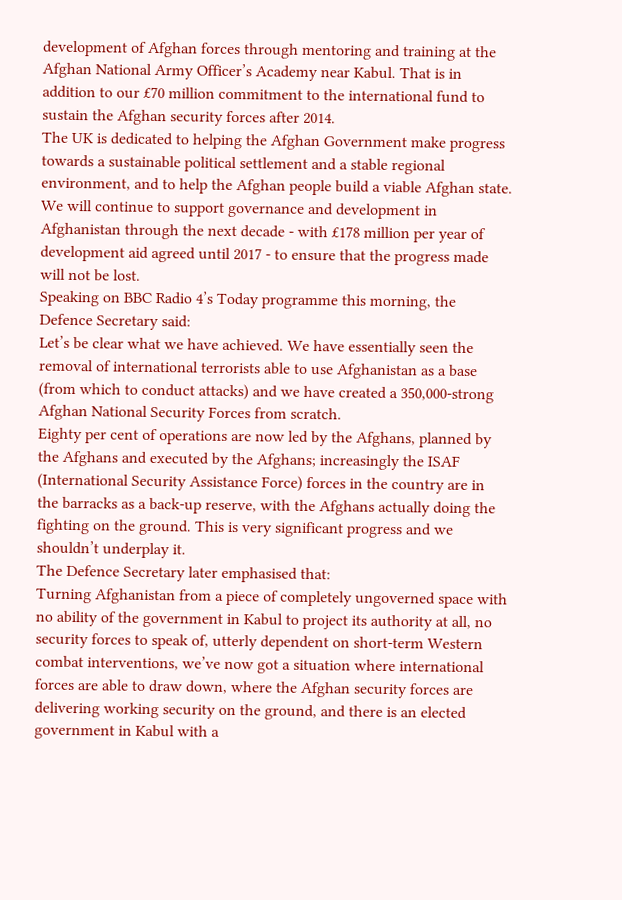development of Afghan forces through mentoring and training at the Afghan National Army Officer’s Academy near Kabul. That is in addition to our £70 million commitment to the international fund to sustain the Afghan security forces after 2014.
The UK is dedicated to helping the Afghan Government make progress towards a sustainable political settlement and a stable regional environment, and to help the Afghan people build a viable Afghan state.
We will continue to support governance and development in Afghanistan through the next decade - with £178 million per year of development aid agreed until 2017 - to ensure that the progress made will not be lost.
Speaking on BBC Radio 4’s Today programme this morning, the Defence Secretary said:
Let’s be clear what we have achieved. We have essentially seen the removal of international terrorists able to use Afghanistan as a base (from which to conduct attacks) and we have created a 350,000-strong Afghan National Security Forces from scratch.
Eighty per cent of operations are now led by the Afghans, planned by the Afghans and executed by the Afghans; increasingly the ISAF (International Security Assistance Force) forces in the country are in the barracks as a back-up reserve, with the Afghans actually doing the fighting on the ground. This is very significant progress and we shouldn’t underplay it.
The Defence Secretary later emphasised that:
Turning Afghanistan from a piece of completely ungoverned space with no ability of the government in Kabul to project its authority at all, no security forces to speak of, utterly dependent on short-term Western combat interventions, we’ve now got a situation where international forces are able to draw down, where the Afghan security forces are delivering working security on the ground, and there is an elected government in Kabul with a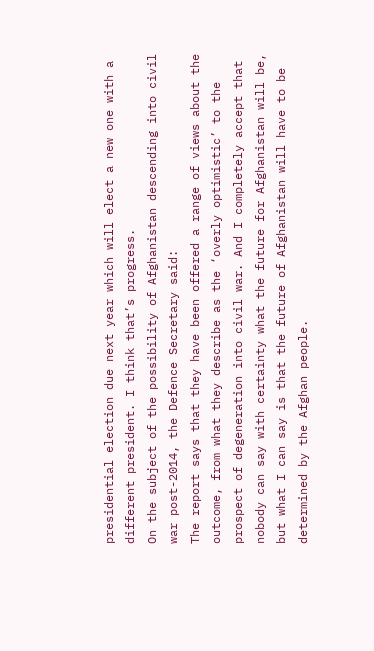presidential election due next year which will elect a new one with a different president. I think that’s progress.
On the subject of the possibility of Afghanistan descending into civil war post-2014, the Defence Secretary said:
The report says that they have been offered a range of views about the outcome, from what they describe as the ‘overly optimistic’ to the prospect of degeneration into civil war. And I completely accept that nobody can say with certainty what the future for Afghanistan will be, but what I can say is that the future of Afghanistan will have to be determined by the Afghan people.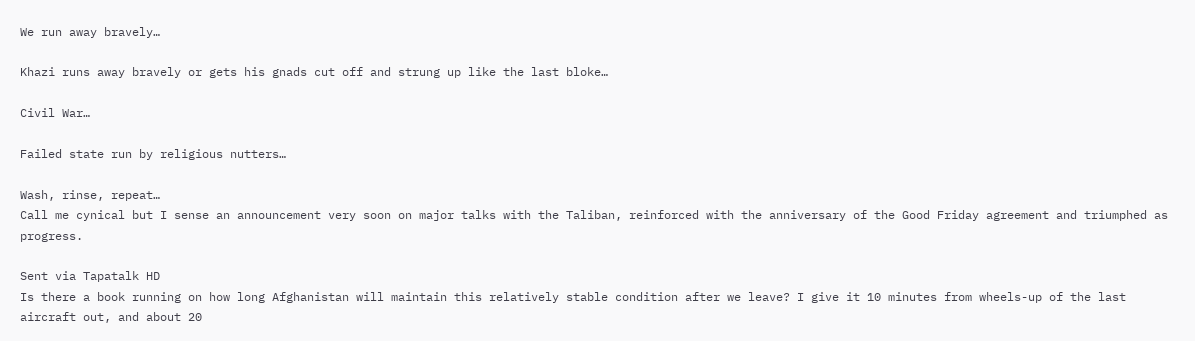We run away bravely…

Khazi runs away bravely or gets his gnads cut off and strung up like the last bloke…

Civil War…

Failed state run by religious nutters…

Wash, rinse, repeat…
Call me cynical but I sense an announcement very soon on major talks with the Taliban, reinforced with the anniversary of the Good Friday agreement and triumphed as progress.

Sent via Tapatalk HD
Is there a book running on how long Afghanistan will maintain this relatively stable condition after we leave? I give it 10 minutes from wheels-up of the last aircraft out, and about 20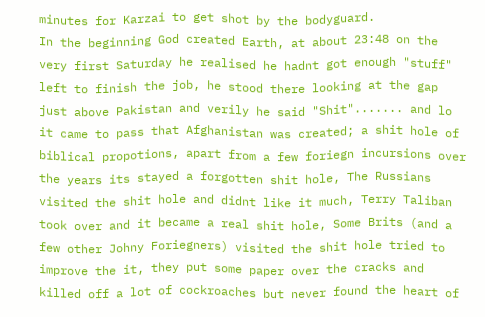minutes for Karzai to get shot by the bodyguard.
In the beginning God created Earth, at about 23:48 on the very first Saturday he realised he hadnt got enough "stuff" left to finish the job, he stood there looking at the gap just above Pakistan and verily he said "Shit"....... and lo it came to pass that Afghanistan was created; a shit hole of biblical propotions, apart from a few foriegn incursions over the years its stayed a forgotten shit hole, The Russians visited the shit hole and didnt like it much, Terry Taliban took over and it became a real shit hole, Some Brits (and a few other Johny Foriegners) visited the shit hole tried to improve the it, they put some paper over the cracks and killed off a lot of cockroaches but never found the heart of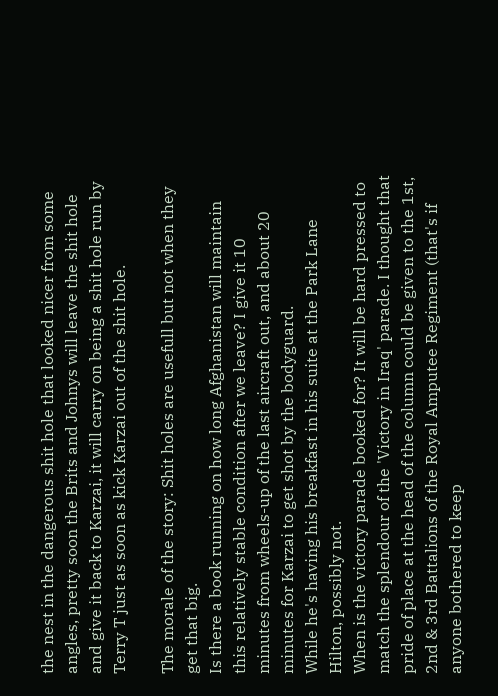the nest in the dangerous shit hole that looked nicer from some angles, pretty soon the Brits and Johnys will leave the shit hole and give it back to Karzai, it will carry on being a shit hole run by Terry T just as soon as kick Karzai out of the shit hole.

The morale of the story: Shit holes are usefull but not when they get that big.
Is there a book running on how long Afghanistan will maintain this relatively stable condition after we leave? I give it 10 minutes from wheels-up of the last aircraft out, and about 20 minutes for Karzai to get shot by the bodyguard.
While he's having his breakfast in his suite at the Park Lane Hilton, possibly not.
When is the victory parade booked for? It will be hard pressed to match the splendour of the 'Victory in Iraq' parade. I thought that pride of place at the head of the column could be given to the 1st, 2nd & 3rd Battalions of the Royal Amputee Regiment (that's if anyone bothered to keep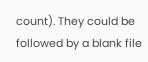count). They could be followed by a blank file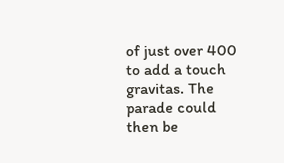of just over 400 to add a touch gravitas. The parade could then be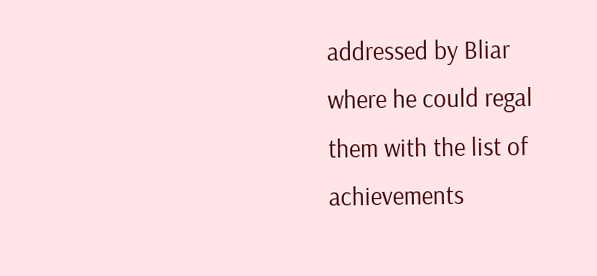addressed by Bliar where he could regal them with the list of achievements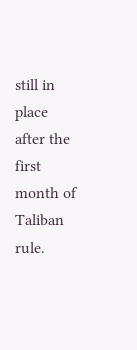still in place after the first month of Taliban rule.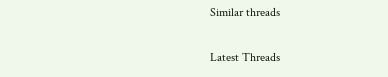Similar threads

Latest Threads